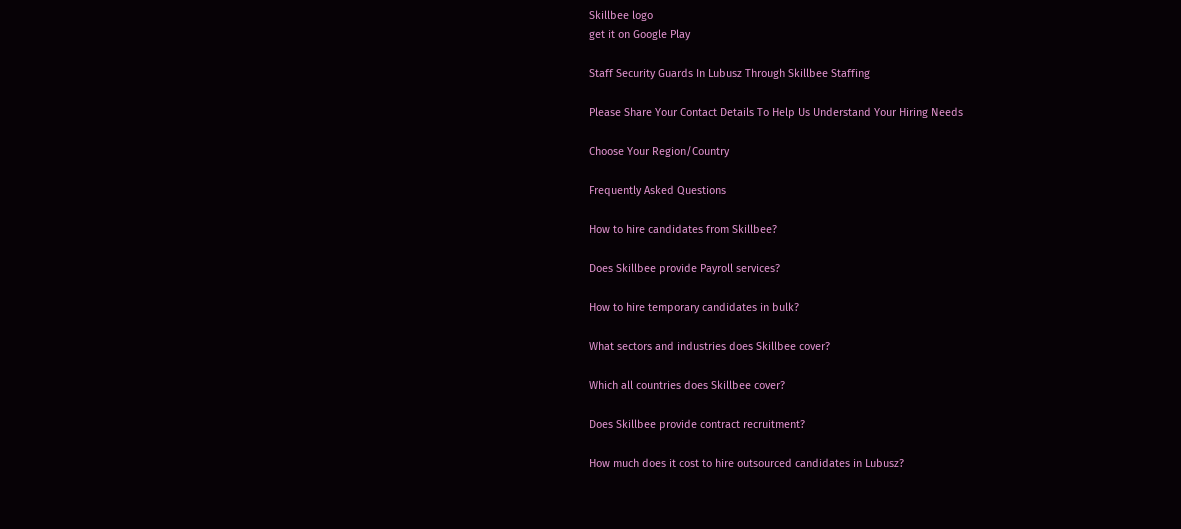Skillbee logo
get it on Google Play

Staff Security Guards In Lubusz Through Skillbee Staffing

Please Share Your Contact Details To Help Us Understand Your Hiring Needs

Choose Your Region/Country

Frequently Asked Questions

How to hire candidates from Skillbee?

Does Skillbee provide Payroll services?

How to hire temporary candidates in bulk?

What sectors and industries does Skillbee cover?

Which all countries does Skillbee cover?

Does Skillbee provide contract recruitment?

How much does it cost to hire outsourced candidates in Lubusz?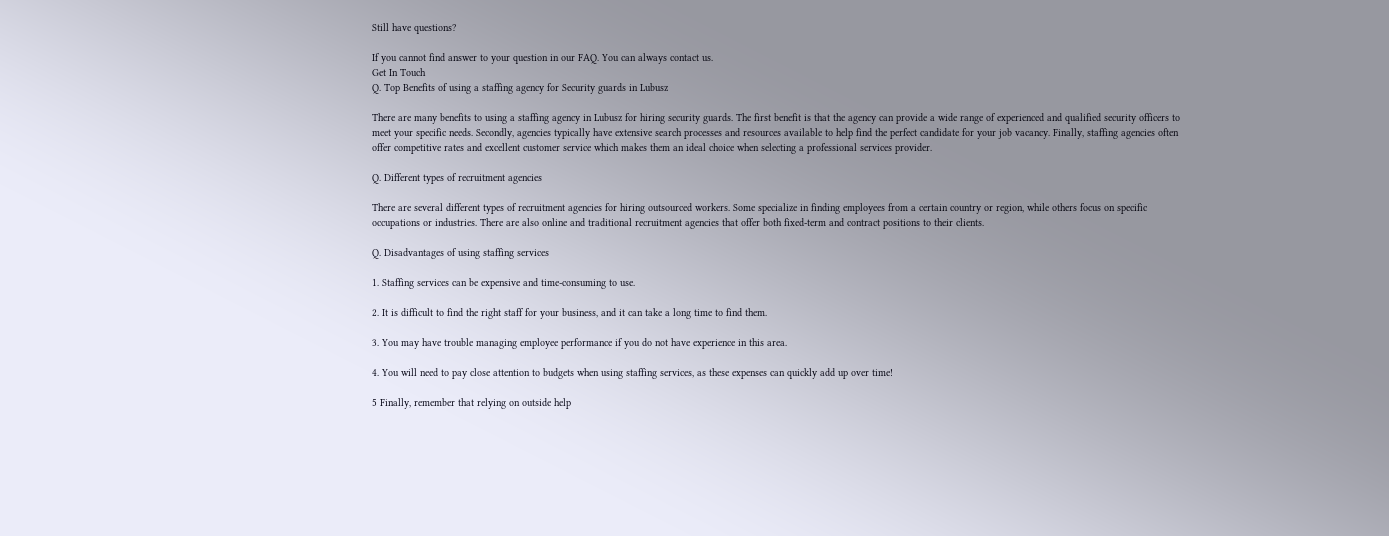Still have questions?

If you cannot find answer to your question in our FAQ. You can always contact us.
Get In Touch
Q. Top Benefits of using a staffing agency for Security guards in Lubusz

There are many benefits to using a staffing agency in Lubusz for hiring security guards. The first benefit is that the agency can provide a wide range of experienced and qualified security officers to meet your specific needs. Secondly, agencies typically have extensive search processes and resources available to help find the perfect candidate for your job vacancy. Finally, staffing agencies often offer competitive rates and excellent customer service which makes them an ideal choice when selecting a professional services provider.

Q. Different types of recruitment agencies

There are several different types of recruitment agencies for hiring outsourced workers. Some specialize in finding employees from a certain country or region, while others focus on specific occupations or industries. There are also online and traditional recruitment agencies that offer both fixed-term and contract positions to their clients.

Q. Disadvantages of using staffing services

1. Staffing services can be expensive and time-consuming to use.

2. It is difficult to find the right staff for your business, and it can take a long time to find them.

3. You may have trouble managing employee performance if you do not have experience in this area.

4. You will need to pay close attention to budgets when using staffing services, as these expenses can quickly add up over time!

5 Finally, remember that relying on outside help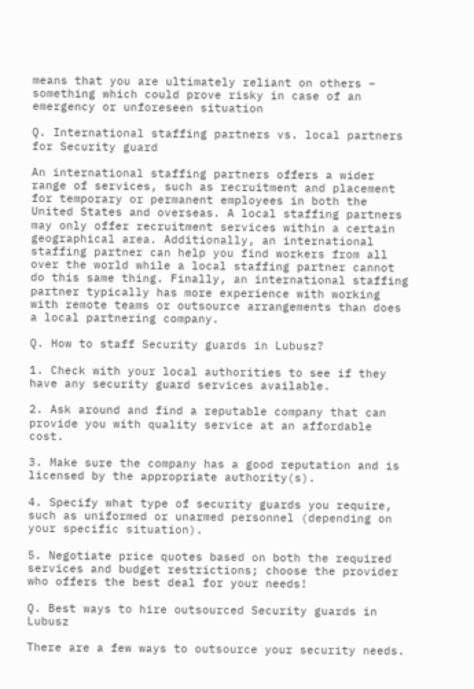means that you are ultimately reliant on others – something which could prove risky in case of an emergency or unforeseen situation

Q. International staffing partners vs. local partners for Security guard

An international staffing partners offers a wider range of services, such as recruitment and placement for temporary or permanent employees in both the United States and overseas. A local staffing partners may only offer recruitment services within a certain geographical area. Additionally, an international staffing partner can help you find workers from all over the world while a local staffing partner cannot do this same thing. Finally, an international staffing partner typically has more experience with working with remote teams or outsource arrangements than does a local partnering company.

Q. How to staff Security guards in Lubusz?

1. Check with your local authorities to see if they have any security guard services available.

2. Ask around and find a reputable company that can provide you with quality service at an affordable cost.

3. Make sure the company has a good reputation and is licensed by the appropriate authority(s).

4. Specify what type of security guards you require, such as uniformed or unarmed personnel (depending on your specific situation).

5. Negotiate price quotes based on both the required services and budget restrictions; choose the provider who offers the best deal for your needs!

Q. Best ways to hire outsourced Security guards in Lubusz

There are a few ways to outsource your security needs.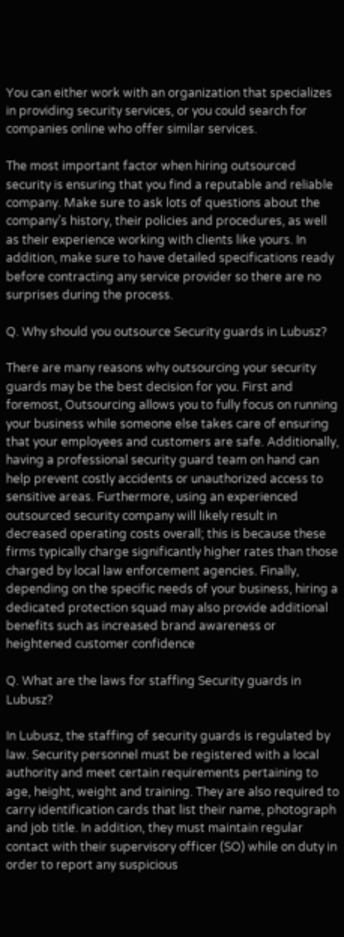You can either work with an organization that specializes in providing security services, or you could search for companies online who offer similar services.

The most important factor when hiring outsourced security is ensuring that you find a reputable and reliable company. Make sure to ask lots of questions about the company’s history, their policies and procedures, as well as their experience working with clients like yours. In addition, make sure to have detailed specifications ready before contracting any service provider so there are no surprises during the process.

Q. Why should you outsource Security guards in Lubusz?

There are many reasons why outsourcing your security guards may be the best decision for you. First and foremost, Outsourcing allows you to fully focus on running your business while someone else takes care of ensuring that your employees and customers are safe. Additionally, having a professional security guard team on hand can help prevent costly accidents or unauthorized access to sensitive areas. Furthermore, using an experienced outsourced security company will likely result in decreased operating costs overall; this is because these firms typically charge significantly higher rates than those charged by local law enforcement agencies. Finally, depending on the specific needs of your business, hiring a dedicated protection squad may also provide additional benefits such as increased brand awareness or heightened customer confidence

Q. What are the laws for staffing Security guards in Lubusz?

In Lubusz, the staffing of security guards is regulated by law. Security personnel must be registered with a local authority and meet certain requirements pertaining to age, height, weight and training. They are also required to carry identification cards that list their name, photograph and job title. In addition, they must maintain regular contact with their supervisory officer (SO) while on duty in order to report any suspicious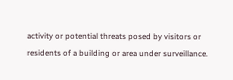activity or potential threats posed by visitors or residents of a building or area under surveillance.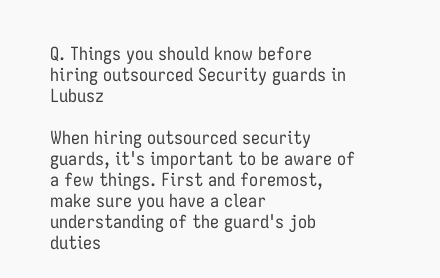Q. Things you should know before hiring outsourced Security guards in Lubusz

When hiring outsourced security guards, it's important to be aware of a few things. First and foremost, make sure you have a clear understanding of the guard's job duties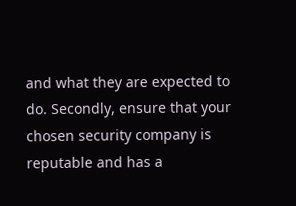and what they are expected to do. Secondly, ensure that your chosen security company is reputable and has a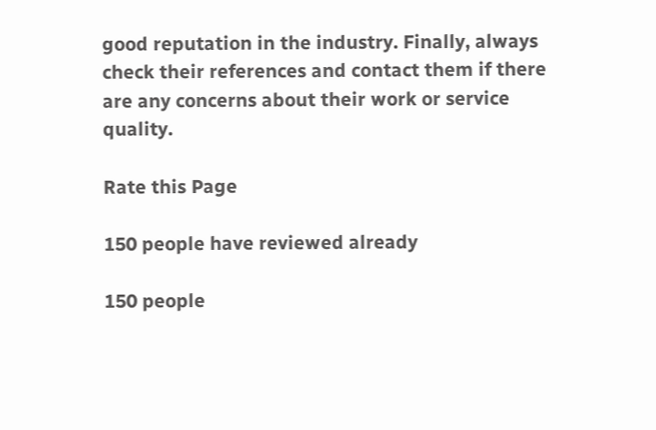good reputation in the industry. Finally, always check their references and contact them if there are any concerns about their work or service quality.

Rate this Page

150 people have reviewed already

150 people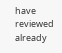have reviewed already